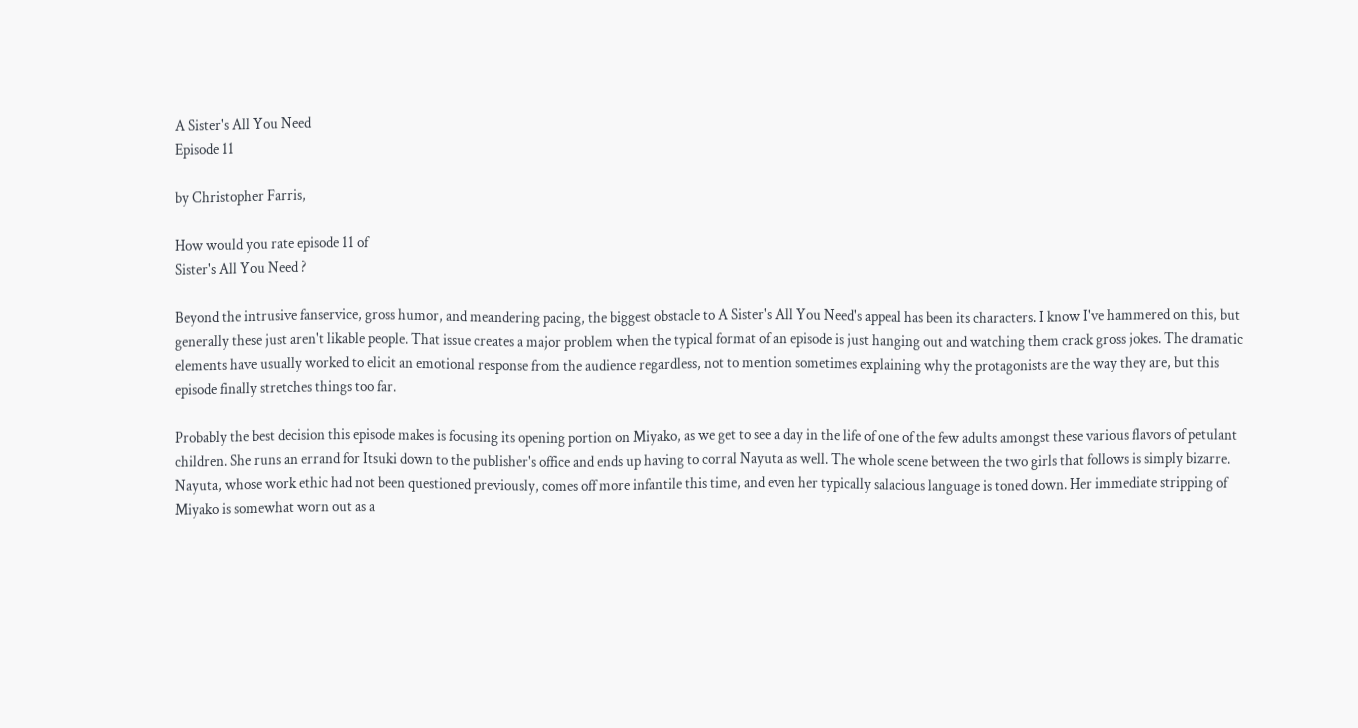A Sister's All You Need
Episode 11

by Christopher Farris,

How would you rate episode 11 of
Sister's All You Need ?

Beyond the intrusive fanservice, gross humor, and meandering pacing, the biggest obstacle to A Sister's All You Need's appeal has been its characters. I know I've hammered on this, but generally these just aren't likable people. That issue creates a major problem when the typical format of an episode is just hanging out and watching them crack gross jokes. The dramatic elements have usually worked to elicit an emotional response from the audience regardless, not to mention sometimes explaining why the protagonists are the way they are, but this episode finally stretches things too far.

Probably the best decision this episode makes is focusing its opening portion on Miyako, as we get to see a day in the life of one of the few adults amongst these various flavors of petulant children. She runs an errand for Itsuki down to the publisher's office and ends up having to corral Nayuta as well. The whole scene between the two girls that follows is simply bizarre. Nayuta, whose work ethic had not been questioned previously, comes off more infantile this time, and even her typically salacious language is toned down. Her immediate stripping of Miyako is somewhat worn out as a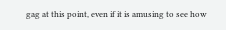gag at this point, even if it is amusing to see how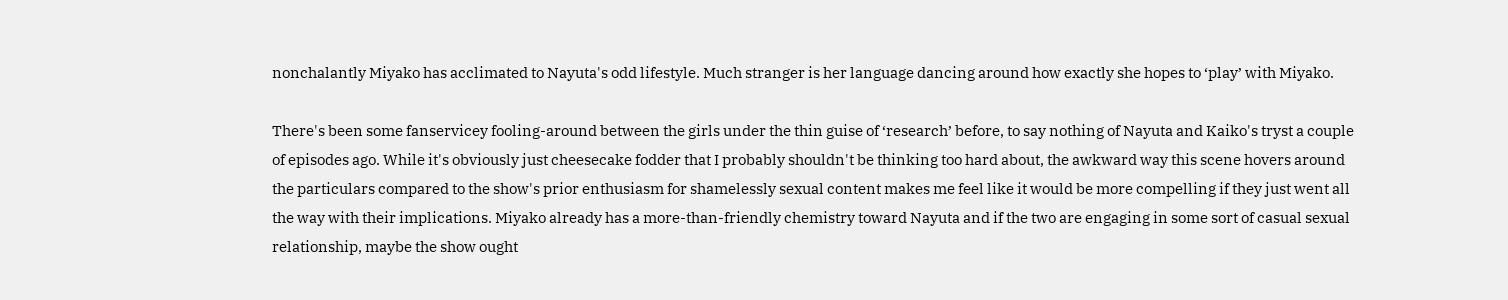nonchalantly Miyako has acclimated to Nayuta's odd lifestyle. Much stranger is her language dancing around how exactly she hopes to ‘play’ with Miyako.

There's been some fanservicey fooling-around between the girls under the thin guise of ‘research’ before, to say nothing of Nayuta and Kaiko's tryst a couple of episodes ago. While it's obviously just cheesecake fodder that I probably shouldn't be thinking too hard about, the awkward way this scene hovers around the particulars compared to the show's prior enthusiasm for shamelessly sexual content makes me feel like it would be more compelling if they just went all the way with their implications. Miyako already has a more-than-friendly chemistry toward Nayuta and if the two are engaging in some sort of casual sexual relationship, maybe the show ought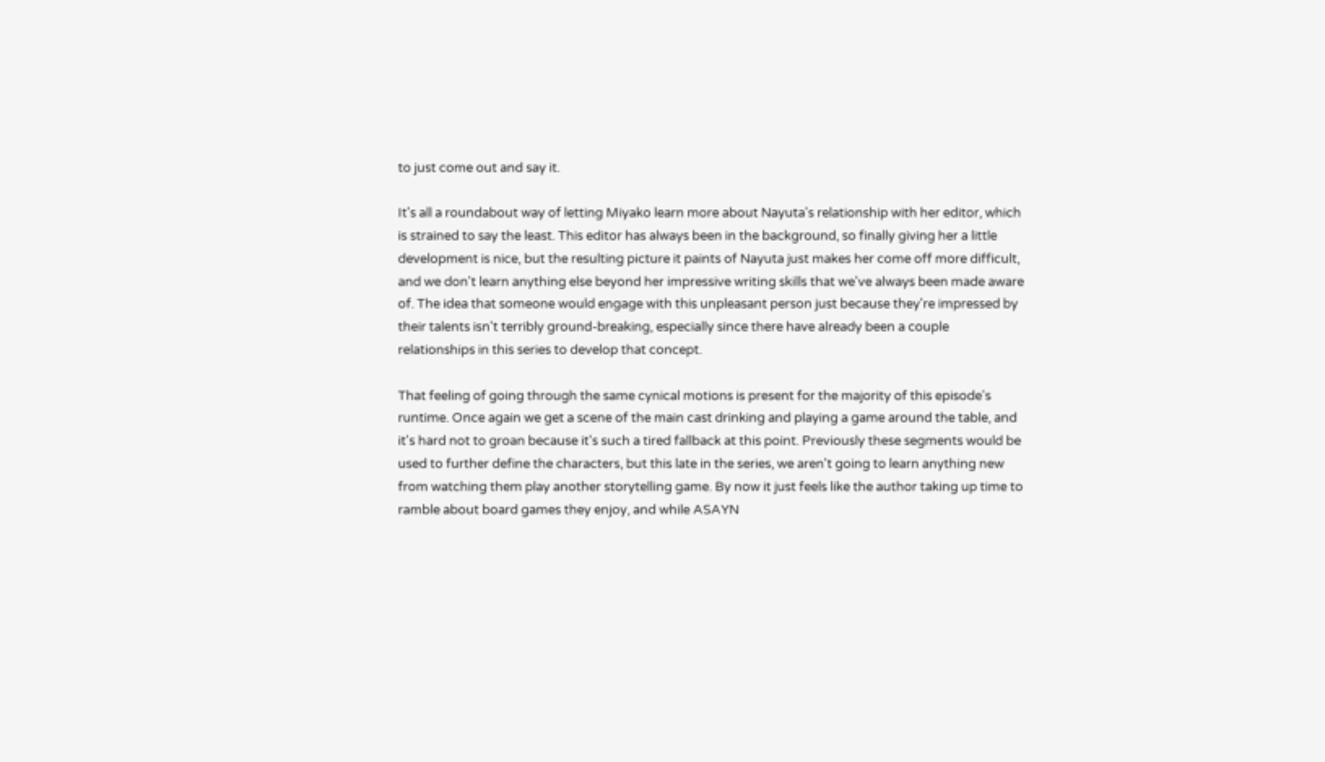to just come out and say it.

It's all a roundabout way of letting Miyako learn more about Nayuta's relationship with her editor, which is strained to say the least. This editor has always been in the background, so finally giving her a little development is nice, but the resulting picture it paints of Nayuta just makes her come off more difficult, and we don't learn anything else beyond her impressive writing skills that we've always been made aware of. The idea that someone would engage with this unpleasant person just because they're impressed by their talents isn't terribly ground-breaking, especially since there have already been a couple relationships in this series to develop that concept.

That feeling of going through the same cynical motions is present for the majority of this episode's runtime. Once again we get a scene of the main cast drinking and playing a game around the table, and it's hard not to groan because it's such a tired fallback at this point. Previously these segments would be used to further define the characters, but this late in the series, we aren't going to learn anything new from watching them play another storytelling game. By now it just feels like the author taking up time to ramble about board games they enjoy, and while ASAYN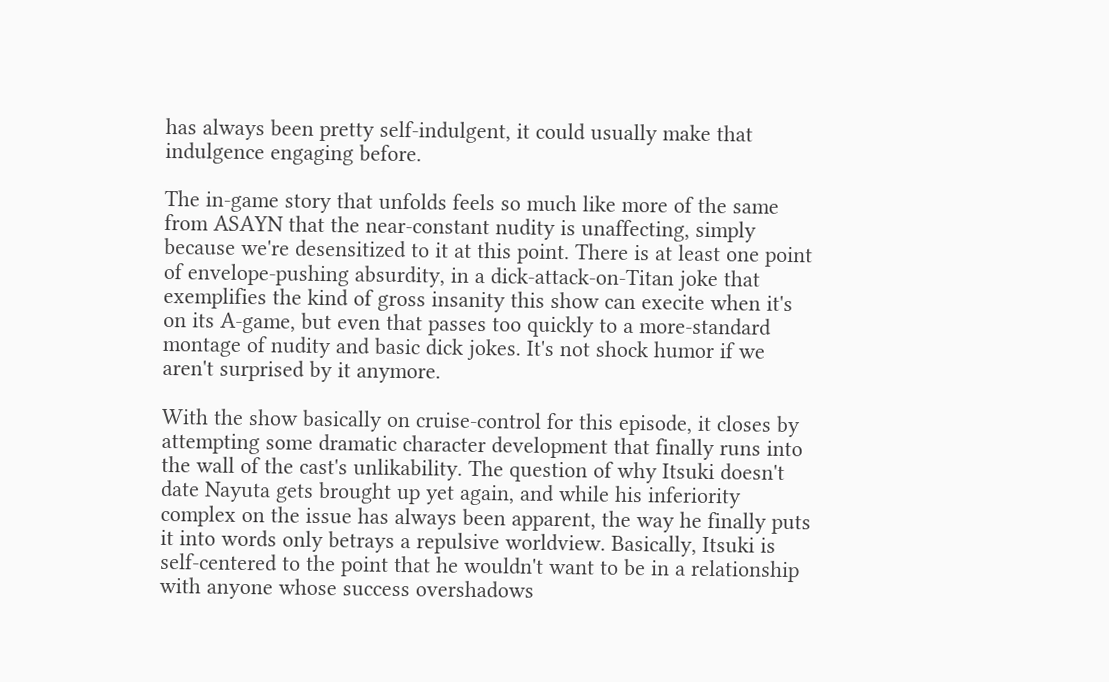has always been pretty self-indulgent, it could usually make that indulgence engaging before.

The in-game story that unfolds feels so much like more of the same from ASAYN that the near-constant nudity is unaffecting, simply because we're desensitized to it at this point. There is at least one point of envelope-pushing absurdity, in a dick-attack-on-Titan joke that exemplifies the kind of gross insanity this show can execite when it's on its A-game, but even that passes too quickly to a more-standard montage of nudity and basic dick jokes. It's not shock humor if we aren't surprised by it anymore.

With the show basically on cruise-control for this episode, it closes by attempting some dramatic character development that finally runs into the wall of the cast's unlikability. The question of why Itsuki doesn't date Nayuta gets brought up yet again, and while his inferiority complex on the issue has always been apparent, the way he finally puts it into words only betrays a repulsive worldview. Basically, Itsuki is self-centered to the point that he wouldn't want to be in a relationship with anyone whose success overshadows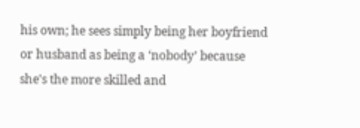his own; he sees simply being her boyfriend or husband as being a ‘nobody’ because she's the more skilled and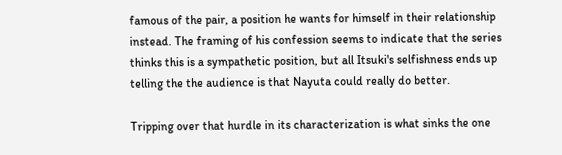famous of the pair, a position he wants for himself in their relationship instead. The framing of his confession seems to indicate that the series thinks this is a sympathetic position, but all Itsuki's selfishness ends up telling the the audience is that Nayuta could really do better.

Tripping over that hurdle in its characterization is what sinks the one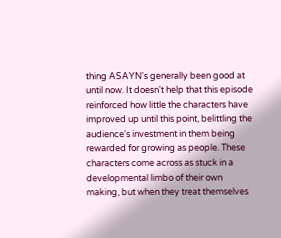thing ASAYN's generally been good at until now. It doesn't help that this episode reinforced how little the characters have improved up until this point, belittling the audience's investment in them being rewarded for growing as people. These characters come across as stuck in a developmental limbo of their own making, but when they treat themselves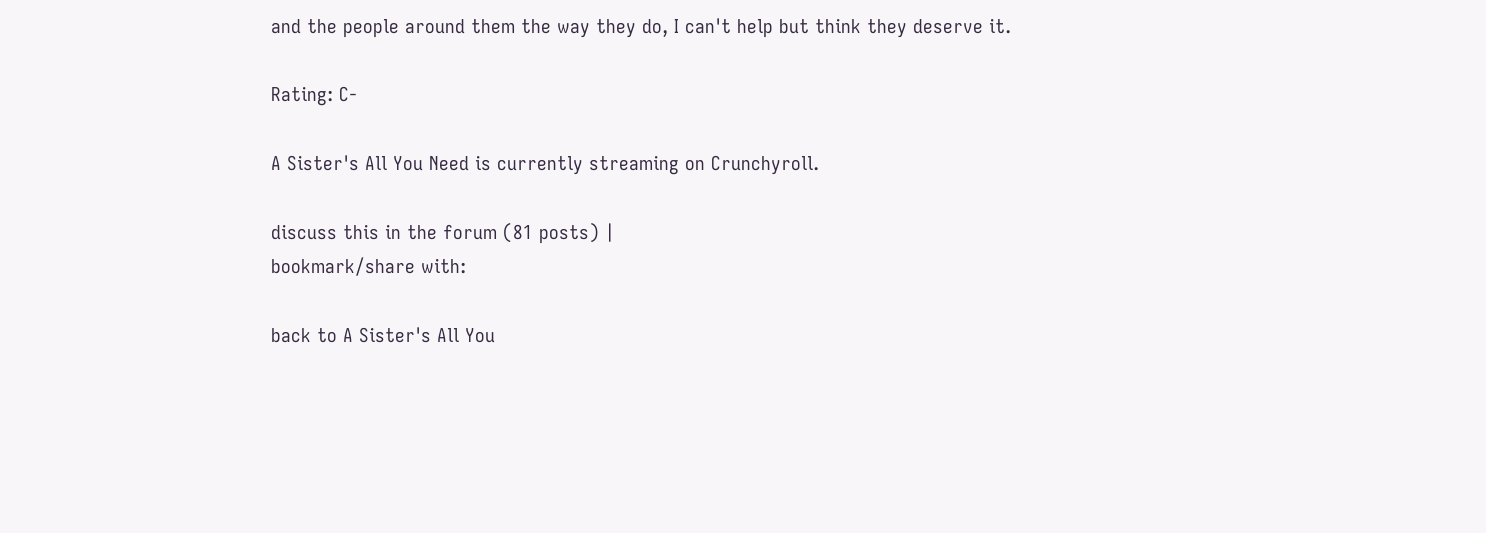and the people around them the way they do, I can't help but think they deserve it.

Rating: C-

A Sister's All You Need is currently streaming on Crunchyroll.

discuss this in the forum (81 posts) |
bookmark/share with:

back to A Sister's All You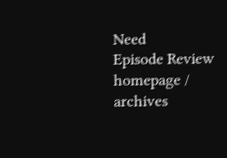Need
Episode Review homepage / archives